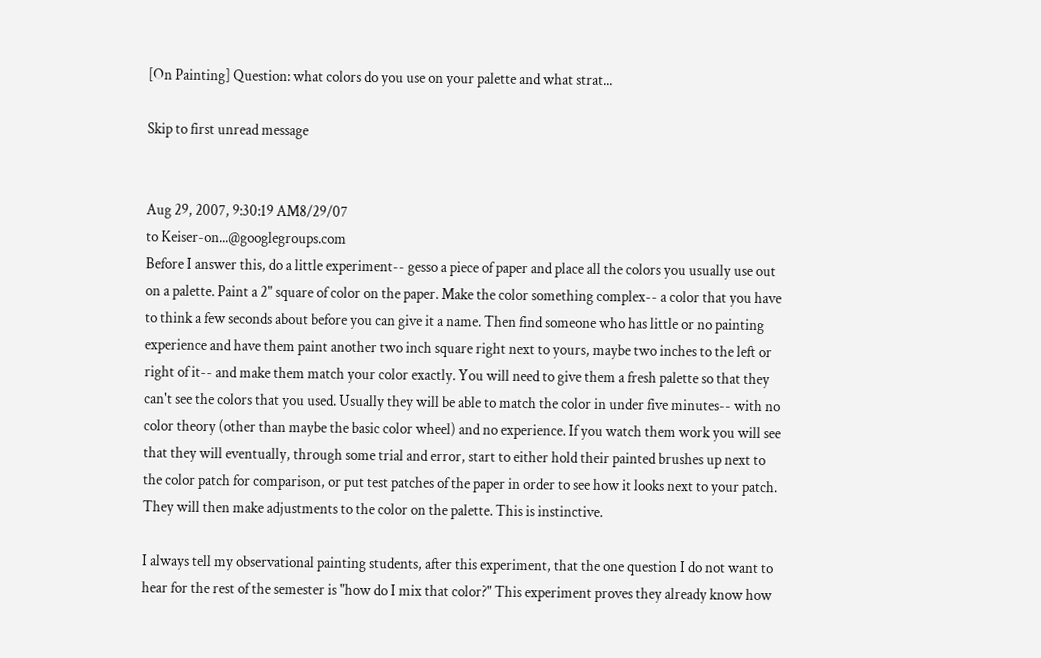[On Painting] Question: what colors do you use on your palette and what strat...

Skip to first unread message


Aug 29, 2007, 9:30:19 AM8/29/07
to Keiser-on...@googlegroups.com
Before I answer this, do a little experiment-- gesso a piece of paper and place all the colors you usually use out on a palette. Paint a 2" square of color on the paper. Make the color something complex-- a color that you have to think a few seconds about before you can give it a name. Then find someone who has little or no painting experience and have them paint another two inch square right next to yours, maybe two inches to the left or right of it-- and make them match your color exactly. You will need to give them a fresh palette so that they can't see the colors that you used. Usually they will be able to match the color in under five minutes-- with no color theory (other than maybe the basic color wheel) and no experience. If you watch them work you will see that they will eventually, through some trial and error, start to either hold their painted brushes up next to the color patch for comparison, or put test patches of the paper in order to see how it looks next to your patch. They will then make adjustments to the color on the palette. This is instinctive.

I always tell my observational painting students, after this experiment, that the one question I do not want to hear for the rest of the semester is "how do I mix that color?" This experiment proves they already know how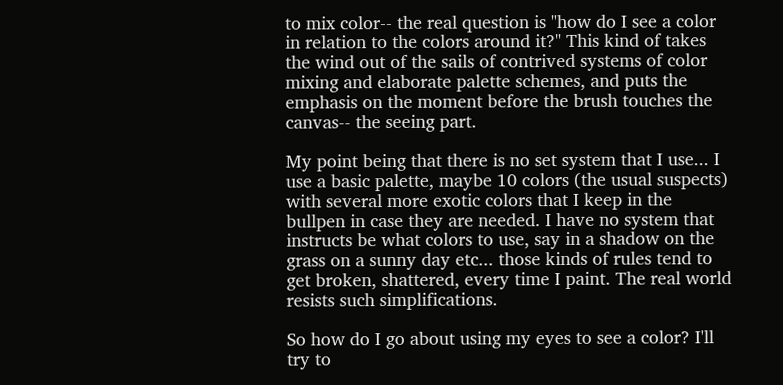to mix color-- the real question is "how do I see a color in relation to the colors around it?" This kind of takes the wind out of the sails of contrived systems of color mixing and elaborate palette schemes, and puts the emphasis on the moment before the brush touches the canvas-- the seeing part.

My point being that there is no set system that I use... I use a basic palette, maybe 10 colors (the usual suspects) with several more exotic colors that I keep in the bullpen in case they are needed. I have no system that instructs be what colors to use, say in a shadow on the grass on a sunny day etc... those kinds of rules tend to get broken, shattered, every time I paint. The real world resists such simplifications.

So how do I go about using my eyes to see a color? I'll try to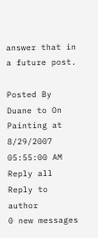answer that in a future post.

Posted By Duane to On Painting at 8/29/2007 05:55:00 AM
Reply all
Reply to author
0 new messages